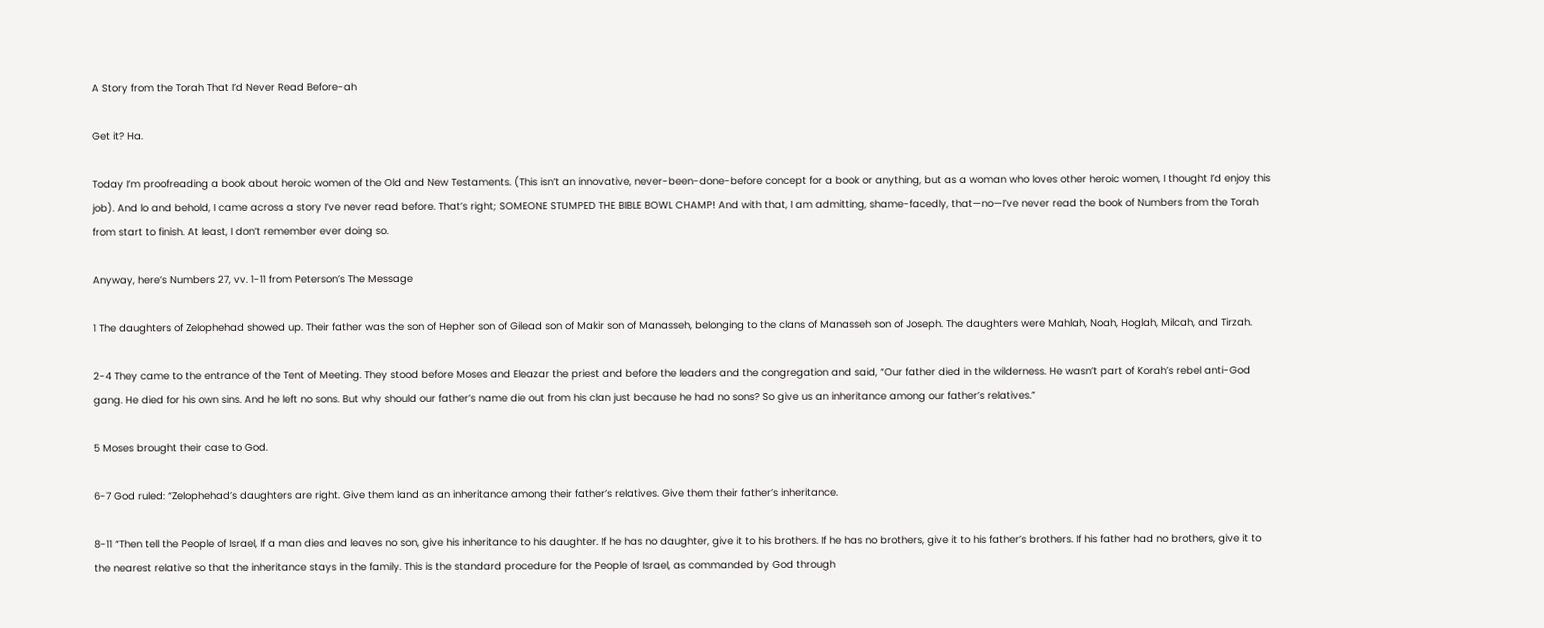A Story from the Torah That I’d Never Read Before-ah

Get it? Ha.

Today I’m proofreading a book about heroic women of the Old and New Testaments. (This isn’t an innovative, never-been-done-before concept for a book or anything, but as a woman who loves other heroic women, I thought I’d enjoy this job). And lo and behold, I came across a story I’ve never read before. That’s right; SOMEONE STUMPED THE BIBLE BOWL CHAMP! And with that, I am admitting, shame-facedly, that—no—I’ve never read the book of Numbers from the Torah from start to finish. At least, I don’t remember ever doing so.

Anyway, here’s Numbers 27, vv. 1-11 from Peterson’s The Message

1 The daughters of Zelophehad showed up. Their father was the son of Hepher son of Gilead son of Makir son of Manasseh, belonging to the clans of Manasseh son of Joseph. The daughters were Mahlah, Noah, Hoglah, Milcah, and Tirzah.

2-4 They came to the entrance of the Tent of Meeting. They stood before Moses and Eleazar the priest and before the leaders and the congregation and said, “Our father died in the wilderness. He wasn’t part of Korah’s rebel anti-God gang. He died for his own sins. And he left no sons. But why should our father’s name die out from his clan just because he had no sons? So give us an inheritance among our father’s relatives.”

5 Moses brought their case to God.

6-7 God ruled: “Zelophehad’s daughters are right. Give them land as an inheritance among their father’s relatives. Give them their father’s inheritance.

8-11 “Then tell the People of Israel, If a man dies and leaves no son, give his inheritance to his daughter. If he has no daughter, give it to his brothers. If he has no brothers, give it to his father’s brothers. If his father had no brothers, give it to the nearest relative so that the inheritance stays in the family. This is the standard procedure for the People of Israel, as commanded by God through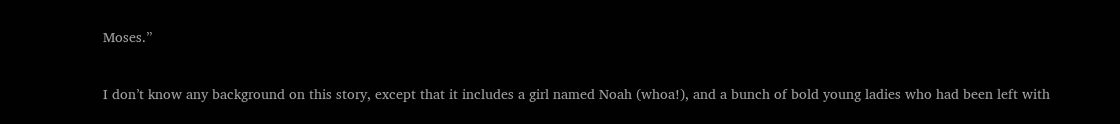Moses.”

I don’t know any background on this story, except that it includes a girl named Noah (whoa!), and a bunch of bold young ladies who had been left with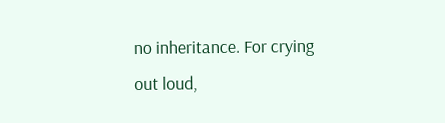no inheritance. For crying out loud,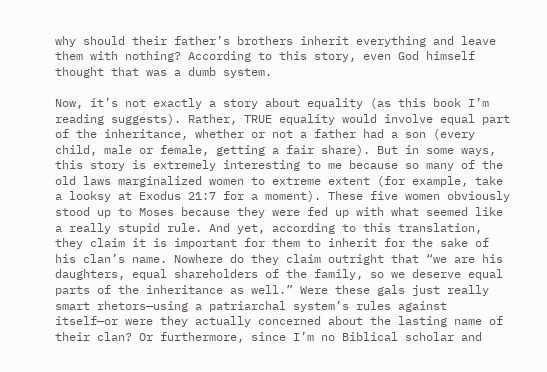why should their father’s brothers inherit everything and leave them with nothing? According to this story, even God himself thought that was a dumb system.

Now, it’s not exactly a story about equality (as this book I’m reading suggests). Rather, TRUE equality would involve equal part of the inheritance, whether or not a father had a son (every child, male or female, getting a fair share). But in some ways, this story is extremely interesting to me because so many of the old laws marginalized women to extreme extent (for example, take a looksy at Exodus 21:7 for a moment). These five women obviously stood up to Moses because they were fed up with what seemed like a really stupid rule. And yet, according to this translation, they claim it is important for them to inherit for the sake of his clan’s name. Nowhere do they claim outright that “we are his daughters, equal shareholders of the family, so we deserve equal parts of the inheritance as well.” Were these gals just really smart rhetors—using a patriarchal system’s rules against itself—or were they actually concerned about the lasting name of their clan? Or furthermore, since I’m no Biblical scholar and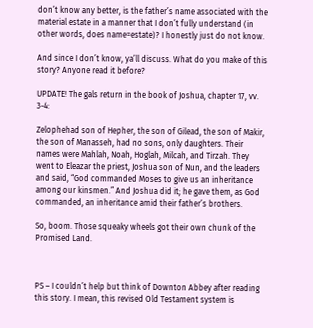don’t know any better, is the father’s name associated with the material estate in a manner that I don’t fully understand (in other words, does name=estate)? I honestly just do not know.

And since I don’t know, ya’ll discuss. What do you make of this story? Anyone read it before?

UPDATE! The gals return in the book of Joshua, chapter 17, vv. 3-4:

Zelophehad son of Hepher, the son of Gilead, the son of Makir, the son of Manasseh, had no sons, only daughters. Their names were Mahlah, Noah, Hoglah, Milcah, and Tirzah. They went to Eleazar the priest, Joshua son of Nun, and the leaders and said, “God commanded Moses to give us an inheritance among our kinsmen.” And Joshua did it; he gave them, as God commanded, an inheritance amid their father’s brothers.

So, boom. Those squeaky wheels got their own chunk of the Promised Land.



PS – I couldn’t help but think of Downton Abbey after reading this story. I mean, this revised Old Testament system is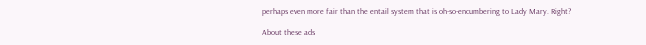perhaps even more fair than the entail system that is oh-so-encumbering to Lady Mary. Right?

About these ads